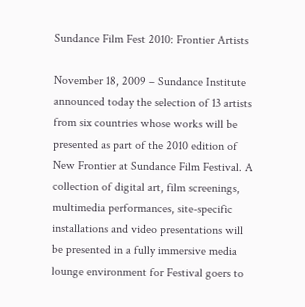Sundance Film Fest 2010: Frontier Artists

November 18, 2009 – Sundance Institute announced today the selection of 13 artists from six countries whose works will be presented as part of the 2010 edition of New Frontier at Sundance Film Festival. A collection of digital art, film screenings, multimedia performances, site-specific installations and video presentations will be presented in a fully immersive media lounge environment for Festival goers to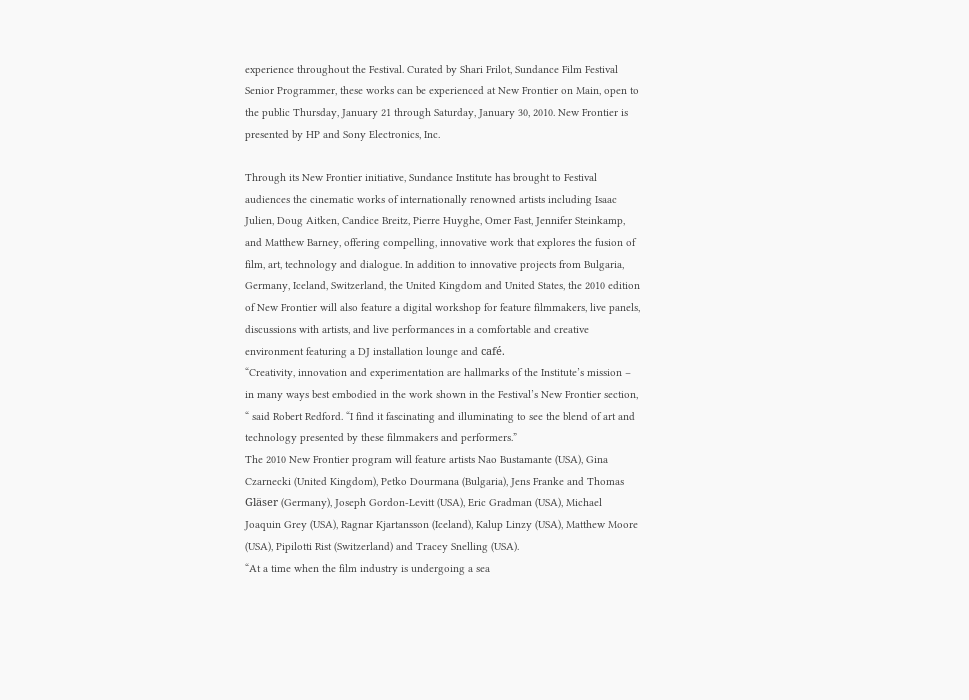experience throughout the Festival. Curated by Shari Frilot, Sundance Film Festival Senior Programmer, these works can be experienced at New Frontier on Main, open to the public Thursday, January 21 through Saturday, January 30, 2010. New Frontier is presented by HP and Sony Electronics, Inc.

Through its New Frontier initiative, Sundance Institute has brought to Festival audiences the cinematic works of internationally renowned artists including Isaac Julien, Doug Aitken, Candice Breitz, Pierre Huyghe, Omer Fast, Jennifer Steinkamp, and Matthew Barney, offering compelling, innovative work that explores the fusion of film, art, technology and dialogue. In addition to innovative projects from Bulgaria, Germany, Iceland, Switzerland, the United Kingdom and United States, the 2010 edition of New Frontier will also feature a digital workshop for feature filmmakers, live panels, discussions with artists, and live performances in a comfortable and creative environment featuring a DJ installation lounge and café.
“Creativity, innovation and experimentation are hallmarks of the Institute’s mission – in many ways best embodied in the work shown in the Festival’s New Frontier section, “ said Robert Redford. “I find it fascinating and illuminating to see the blend of art and technology presented by these filmmakers and performers.”
The 2010 New Frontier program will feature artists Nao Bustamante (USA), Gina Czarnecki (United Kingdom), Petko Dourmana (Bulgaria), Jens Franke and Thomas Gläser (Germany), Joseph Gordon-Levitt (USA), Eric Gradman (USA), Michael Joaquin Grey (USA), Ragnar Kjartansson (Iceland), Kalup Linzy (USA), Matthew Moore (USA), Pipilotti Rist (Switzerland) and Tracey Snelling (USA).
“At a time when the film industry is undergoing a sea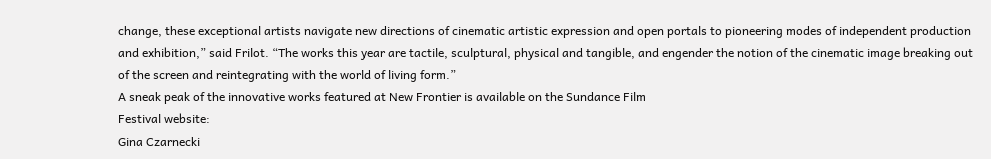change, these exceptional artists navigate new directions of cinematic artistic expression and open portals to pioneering modes of independent production and exhibition,” said Frilot. “The works this year are tactile, sculptural, physical and tangible, and engender the notion of the cinematic image breaking out of the screen and reintegrating with the world of living form.”
A sneak peak of the innovative works featured at New Frontier is available on the Sundance Film
Festival website:
Gina Czarnecki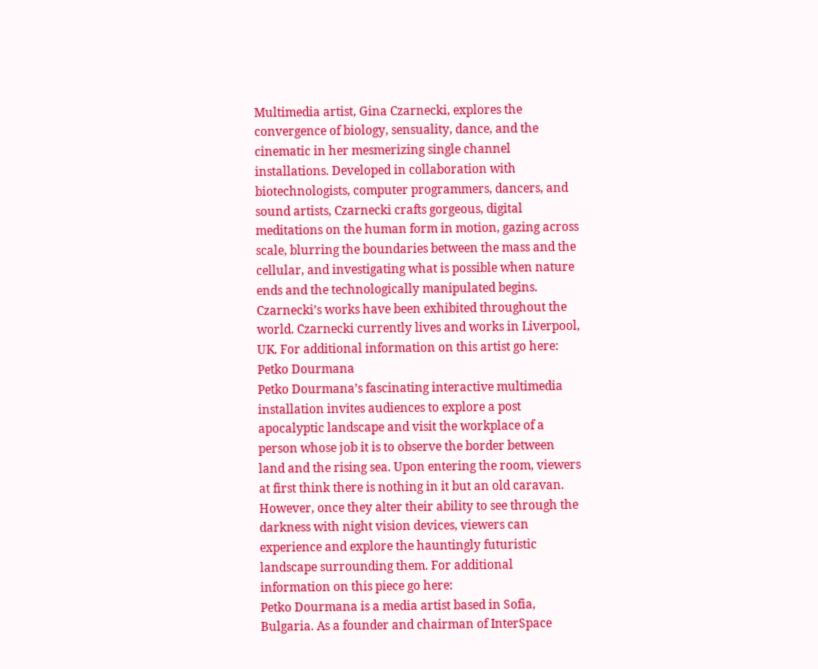Multimedia artist, Gina Czarnecki, explores the convergence of biology, sensuality, dance, and the cinematic in her mesmerizing single channel installations. Developed in collaboration with biotechnologists, computer programmers, dancers, and sound artists, Czarnecki crafts gorgeous, digital meditations on the human form in motion, gazing across scale, blurring the boundaries between the mass and the cellular, and investigating what is possible when nature ends and the technologically manipulated begins. Czarnecki’s works have been exhibited throughout the world. Czarnecki currently lives and works in Liverpool, UK. For additional information on this artist go here:
Petko Dourmana
Petko Dourmana’s fascinating interactive multimedia installation invites audiences to explore a post apocalyptic landscape and visit the workplace of a person whose job it is to observe the border between land and the rising sea. Upon entering the room, viewers at first think there is nothing in it but an old caravan. However, once they alter their ability to see through the darkness with night vision devices, viewers can experience and explore the hauntingly futuristic landscape surrounding them. For additional information on this piece go here:
Petko Dourmana is a media artist based in Sofia, Bulgaria. As a founder and chairman of InterSpace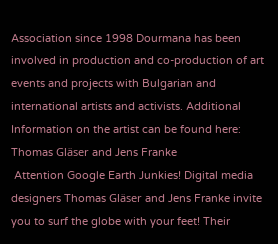Association since 1998 Dourmana has been involved in production and co-production of art events and projects with Bulgarian and international artists and activists. Additional Information on the artist can be found here:
Thomas Gläser and Jens Franke
 Attention Google Earth Junkies! Digital media designers Thomas Gläser and Jens Franke invite you to surf the globe with your feet! Their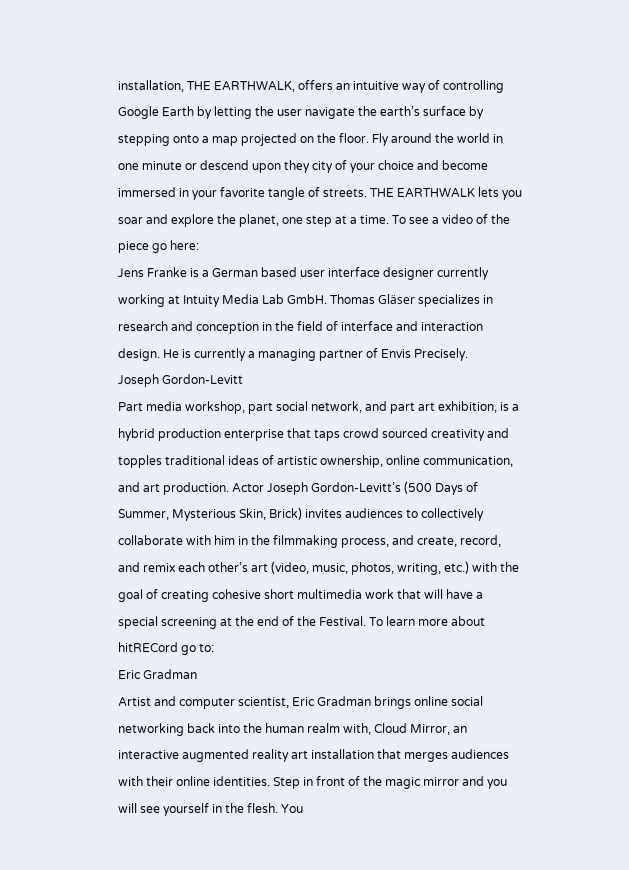installation, THE EARTHWALK, offers an intuitive way of controlling Google Earth by letting the user navigate the earth’s surface by stepping onto a map projected on the floor. Fly around the world in one minute or descend upon they city of your choice and become immersed in your favorite tangle of streets. THE EARTHWALK lets you soar and explore the planet, one step at a time. To see a video of the piece go here:
Jens Franke is a German based user interface designer currently working at Intuity Media Lab GmbH. Thomas Gläser specializes in research and conception in the field of interface and interaction design. He is currently a managing partner of Envis Precisely.
Joseph Gordon-Levitt
Part media workshop, part social network, and part art exhibition, is a hybrid production enterprise that taps crowd sourced creativity and topples traditional ideas of artistic ownership, online communication, and art production. Actor Joseph Gordon-Levitt’s (500 Days of Summer, Mysterious Skin, Brick) invites audiences to collectively collaborate with him in the filmmaking process, and create, record, and remix each other’s art (video, music, photos, writing, etc.) with the goal of creating cohesive short multimedia work that will have a special screening at the end of the Festival. To learn more about hitRECord go to:
Eric Gradman
Artist and computer scientist, Eric Gradman brings online social networking back into the human realm with, Cloud Mirror, an interactive augmented reality art installation that merges audiences with their online identities. Step in front of the magic mirror and you will see yourself in the flesh. You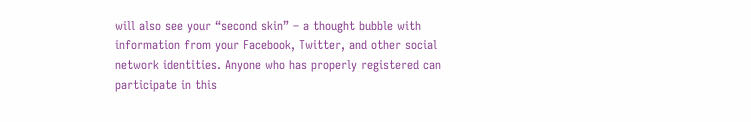will also see your “second skin” – a thought bubble with information from your Facebook, Twitter, and other social network identities. Anyone who has properly registered can participate in this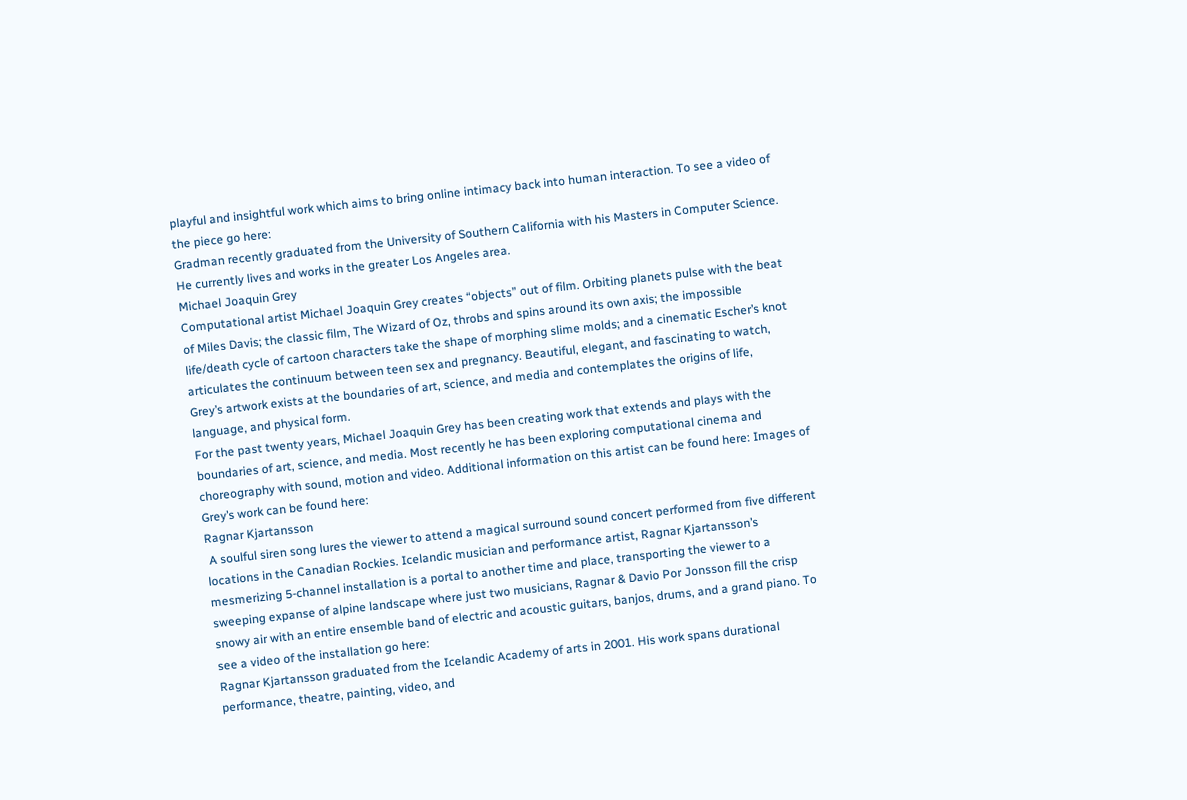playful and insightful work which aims to bring online intimacy back into human interaction. To see a video of the piece go here:
Gradman recently graduated from the University of Southern California with his Masters in Computer Science. He currently lives and works in the greater Los Angeles area.
Michael Joaquin Grey
Computational artist Michael Joaquin Grey creates “objects” out of film. Orbiting planets pulse with the beat of Miles Davis; the classic film, The Wizard of Oz, throbs and spins around its own axis; the impossible life/death cycle of cartoon characters take the shape of morphing slime molds; and a cinematic Escher’s knot articulates the continuum between teen sex and pregnancy. Beautiful, elegant, and fascinating to watch, Grey’s artwork exists at the boundaries of art, science, and media and contemplates the origins of life, language, and physical form.
For the past twenty years, Michael Joaquin Grey has been creating work that extends and plays with the boundaries of art, science, and media. Most recently he has been exploring computational cinema and choreography with sound, motion and video. Additional information on this artist can be found here: Images of Grey’s work can be found here:
Ragnar Kjartansson
 A soulful siren song lures the viewer to attend a magical surround sound concert performed from five different locations in the Canadian Rockies. Icelandic musician and performance artist, Ragnar Kjartansson’s mesmerizing 5-channel installation is a portal to another time and place, transporting the viewer to a sweeping expanse of alpine landscape where just two musicians, Ragnar & Davio Por Jonsson fill the crisp snowy air with an entire ensemble band of electric and acoustic guitars, banjos, drums, and a grand piano. To see a video of the installation go here:
Ragnar Kjartansson graduated from the Icelandic Academy of arts in 2001. His work spans durational performance, theatre, painting, video, and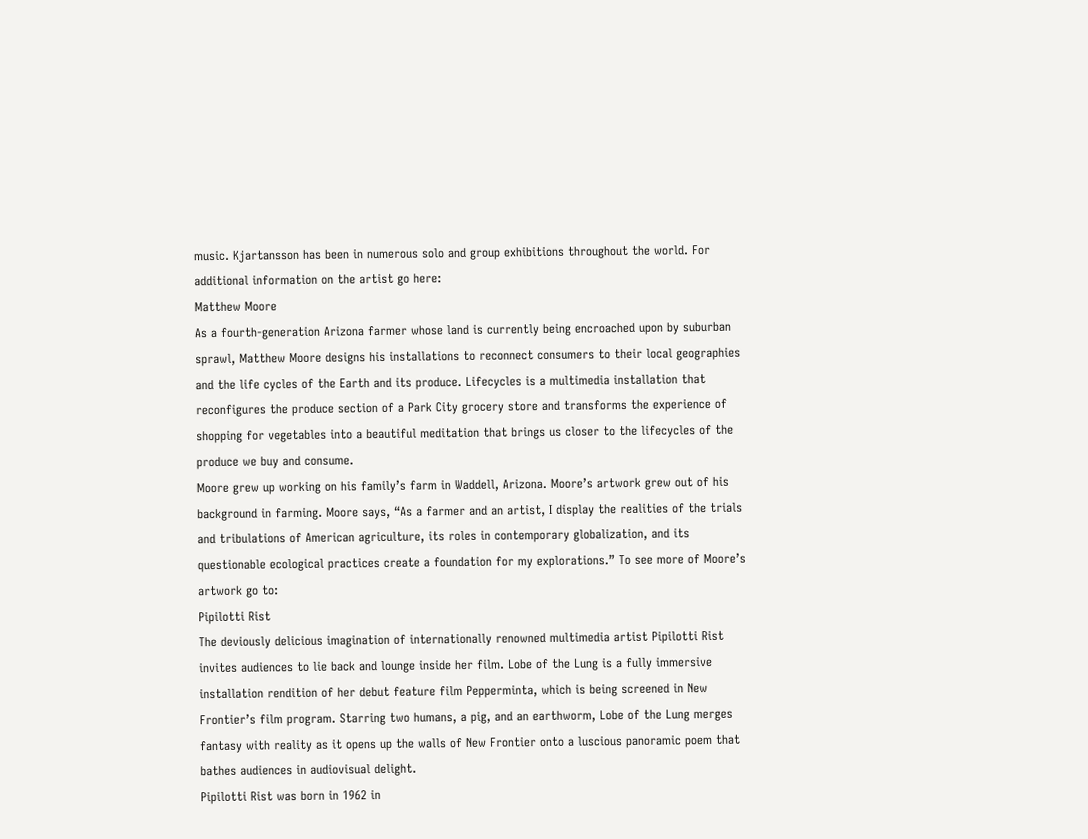music. Kjartansson has been in numerous solo and group exhibitions throughout the world. For additional information on the artist go here:
Matthew Moore
As a fourth-generation Arizona farmer whose land is currently being encroached upon by suburban sprawl, Matthew Moore designs his installations to reconnect consumers to their local geographies and the life cycles of the Earth and its produce. Lifecycles is a multimedia installation that reconfigures the produce section of a Park City grocery store and transforms the experience of shopping for vegetables into a beautiful meditation that brings us closer to the lifecycles of the produce we buy and consume.
Moore grew up working on his family’s farm in Waddell, Arizona. Moore’s artwork grew out of his background in farming. Moore says, “As a farmer and an artist, I display the realities of the trials and tribulations of American agriculture, its roles in contemporary globalization, and its questionable ecological practices create a foundation for my explorations.” To see more of Moore’s artwork go to:
Pipilotti Rist
The deviously delicious imagination of internationally renowned multimedia artist Pipilotti Rist invites audiences to lie back and lounge inside her film. Lobe of the Lung is a fully immersive installation rendition of her debut feature film Pepperminta, which is being screened in New Frontier’s film program. Starring two humans, a pig, and an earthworm, Lobe of the Lung merges fantasy with reality as it opens up the walls of New Frontier onto a luscious panoramic poem that bathes audiences in audiovisual delight.
Pipilotti Rist was born in 1962 in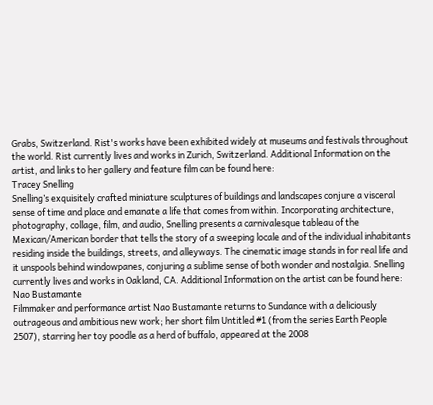Grabs, Switzerland. Rist's works have been exhibited widely at museums and festivals throughout the world. Rist currently lives and works in Zurich, Switzerland. Additional Information on the artist, and links to her gallery and feature film can be found here:
Tracey Snelling
Snelling’s exquisitely crafted miniature sculptures of buildings and landscapes conjure a visceral sense of time and place and emanate a life that comes from within. Incorporating architecture, photography, collage, film, and audio, Snelling presents a carnivalesque tableau of the Mexican/American border that tells the story of a sweeping locale and of the individual inhabitants residing inside the buildings, streets, and alleyways. The cinematic image stands in for real life and it unspools behind windowpanes, conjuring a sublime sense of both wonder and nostalgia. Snelling currently lives and works in Oakland, CA. Additional Information on the artist can be found here:
Nao Bustamante
Filmmaker and performance artist Nao Bustamante returns to Sundance with a deliciously outrageous and ambitious new work; her short film Untitled #1 (from the series Earth People 2507), starring her toy poodle as a herd of buffalo, appeared at the 2008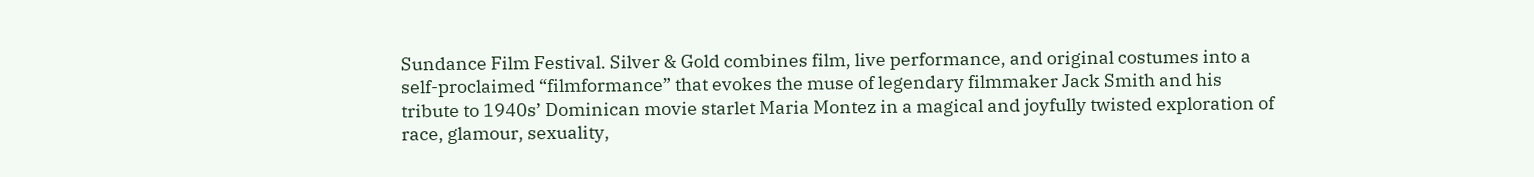Sundance Film Festival. Silver & Gold combines film, live performance, and original costumes into a self-proclaimed “filmformance” that evokes the muse of legendary filmmaker Jack Smith and his tribute to 1940s’ Dominican movie starlet Maria Montez in a magical and joyfully twisted exploration of race, glamour, sexuality,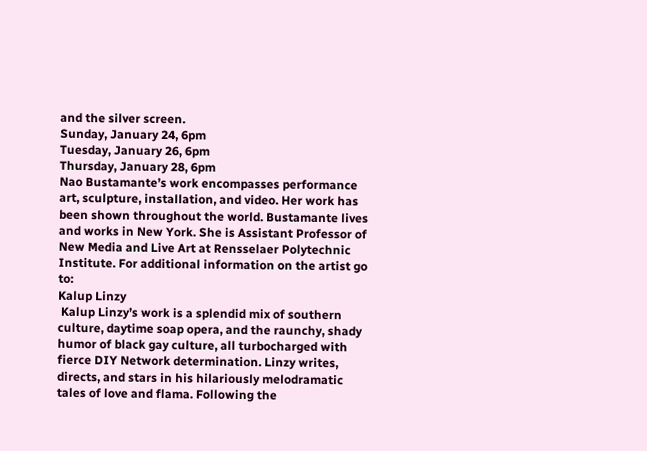and the silver screen.
Sunday, January 24, 6pm
Tuesday, January 26, 6pm
Thursday, January 28, 6pm
Nao Bustamante’s work encompasses performance art, sculpture, installation, and video. Her work has been shown throughout the world. Bustamante lives and works in New York. She is Assistant Professor of New Media and Live Art at Rensselaer Polytechnic Institute. For additional information on the artist go to:
Kalup Linzy
 Kalup Linzy’s work is a splendid mix of southern culture, daytime soap opera, and the raunchy, shady humor of black gay culture, all turbocharged with fierce DIY Network determination. Linzy writes, directs, and stars in his hilariously melodramatic tales of love and flama. Following the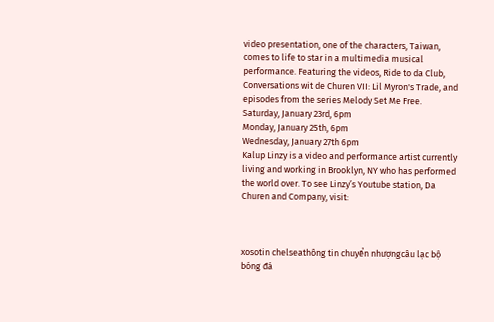video presentation, one of the characters, Taiwan, comes to life to star in a multimedia musical performance. Featuring the videos, Ride to da Club, Conversations wit de Churen VII: Lil Myron's Trade, and episodes from the series Melody Set Me Free.
Saturday, January 23rd, 6pm
Monday, January 25th, 6pm
Wednesday, January 27th 6pm
Kalup Linzy is a video and performance artist currently living and working in Brooklyn, NY who has performed the world over. To see Linzy’s Youtube station, Da Churen and Company, visit:



xosotin chelseathông tin chuyển nhượngcâu lạc bộ bóng đá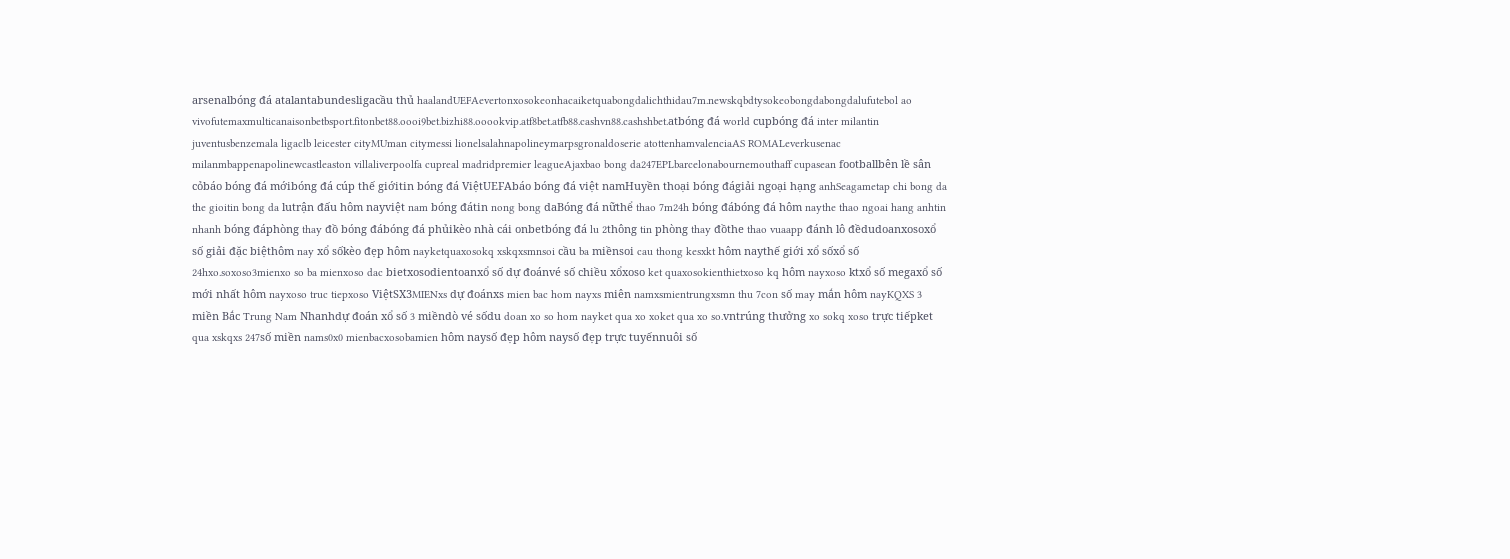arsenalbóng đá atalantabundesligacầu thủ haalandUEFAevertonxosokeonhacaiketquabongdalichthidau7m.newskqbdtysokeobongdabongdalufutebol ao vivofutemaxmulticanaisonbetbsport.fitonbet88.oooi9bet.bizhi88.ooookvip.atf8bet.atfb88.cashvn88.cashshbet.atbóng đá world cupbóng đá inter milantin juventusbenzemala ligaclb leicester cityMUman citymessi lionelsalahnapolineymarpsgronaldoserie atottenhamvalenciaAS ROMALeverkusenac milanmbappenapolinewcastleaston villaliverpoolfa cupreal madridpremier leagueAjaxbao bong da247EPLbarcelonabournemouthaff cupasean footballbên lề sân cỏbáo bóng đá mớibóng đá cúp thế giớitin bóng đá ViệtUEFAbáo bóng đá việt namHuyền thoại bóng đágiải ngoại hạng anhSeagametap chi bong da the gioitin bong da lutrận đấu hôm nayviệt nam bóng đátin nong bong daBóng đá nữthể thao 7m24h bóng đábóng đá hôm naythe thao ngoai hang anhtin nhanh bóng đáphòng thay đồ bóng đábóng đá phủikèo nhà cái onbetbóng đá lu 2thông tin phòng thay đồthe thao vuaapp đánh lô đềdudoanxosoxổ số giải đặc biệthôm nay xổ sốkèo đẹp hôm nayketquaxosokq xskqxsmnsoi cầu ba miềnsoi cau thong kesxkt hôm naythế giới xổ sốxổ số 24hxo.soxoso3mienxo so ba mienxoso dac bietxosodientoanxổ số dự đoánvé số chiều xổxoso ket quaxosokienthietxoso kq hôm nayxoso ktxổ số megaxổ số mới nhất hôm nayxoso truc tiepxoso ViệtSX3MIENxs dự đoánxs mien bac hom nayxs miên namxsmientrungxsmn thu 7con số may mắn hôm nayKQXS 3 miền Bắc Trung Nam Nhanhdự đoán xổ số 3 miềndò vé sốdu doan xo so hom nayket qua xo xoket qua xo so.vntrúng thưởng xo sokq xoso trực tiếpket qua xskqxs 247số miền nams0x0 mienbacxosobamien hôm naysố đẹp hôm naysố đẹp trực tuyếnnuôi số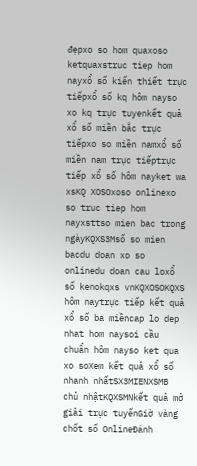đẹpxo so hom quaxoso ketquaxstruc tiep hom nayxổ số kiến thiết trực tiếpxổ số kq hôm nayso xo kq trực tuyenkết quả xổ số miền bắc trực tiếpxo so miền namxổ số miền nam trực tiếptrực tiếp xổ số hôm nayket wa xsKQ XOSOxoso onlinexo so truc tiep hom nayxsttso mien bac trong ngàyKQXS3Msố so mien bacdu doan xo so onlinedu doan cau loxổ số kenokqxs vnKQXOSOKQXS hôm naytrực tiếp kết quả xổ số ba miềncap lo dep nhat hom naysoi cầu chuẩn hôm nayso ket qua xo soXem kết quả xổ số nhanh nhấtSX3MIENXSMB chủ nhậtKQXSMNkết quả mở giải trực tuyếnGiờ vàng chốt số OnlineĐánh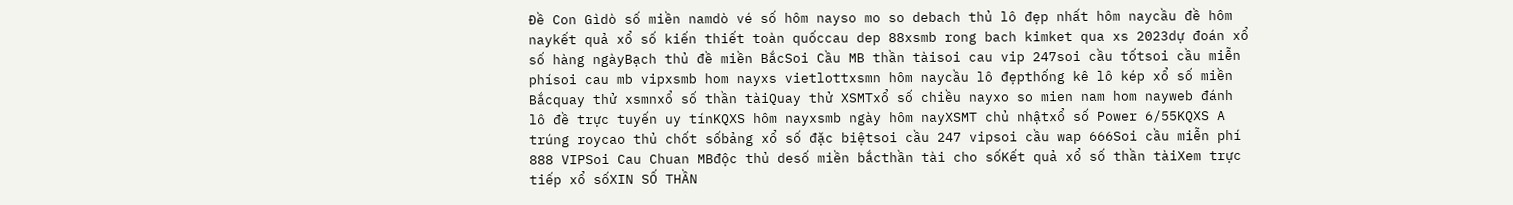Đề Con Gìdò số miền namdò vé số hôm nayso mo so debach thủ lô đẹp nhất hôm naycầu đề hôm naykết quả xổ số kiến thiết toàn quốccau dep 88xsmb rong bach kimket qua xs 2023dự đoán xổ số hàng ngàyBạch thủ đề miền BắcSoi Cầu MB thần tàisoi cau vip 247soi cầu tốtsoi cầu miễn phísoi cau mb vipxsmb hom nayxs vietlottxsmn hôm naycầu lô đẹpthống kê lô kép xổ số miền Bắcquay thử xsmnxổ số thần tàiQuay thử XSMTxổ số chiều nayxo so mien nam hom nayweb đánh lô đề trực tuyến uy tínKQXS hôm nayxsmb ngày hôm nayXSMT chủ nhậtxổ số Power 6/55KQXS A trúng roycao thủ chốt sốbảng xổ số đặc biệtsoi cầu 247 vipsoi cầu wap 666Soi cầu miễn phí 888 VIPSoi Cau Chuan MBđộc thủ desố miền bắcthần tài cho sốKết quả xổ số thần tàiXem trực tiếp xổ sốXIN SỐ THẦN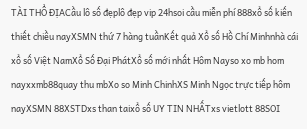TÀI THỔ ĐỊACầu lô số đẹplô đẹp vip 24hsoi cầu miễn phí 888xổ số kiến thiết chiều nayXSMN thứ 7 hàng tuầnKết quả Xổ số Hồ Chí Minhnhà cái xổ số Việt NamXổ Số Đại PhátXổ số mới nhất Hôm Nayso xo mb hom nayxxmb88quay thu mbXo so Minh ChinhXS Minh Ngọc trực tiếp hôm nayXSMN 88XSTDxs than taixổ số UY TIN NHẤTxs vietlott 88SOI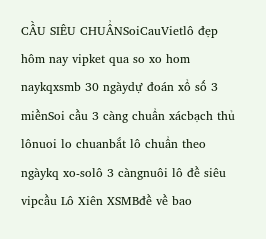CẦU SIÊU CHUẨNSoiCauVietlô đẹp hôm nay vipket qua so xo hom naykqxsmb 30 ngàydự đoán xổ số 3 miềnSoi cầu 3 càng chuẩn xácbạch thủ lônuoi lo chuanbắt lô chuẩn theo ngàykq xo-solô 3 càngnuôi lô đề siêu vipcầu Lô Xiên XSMBđề về bao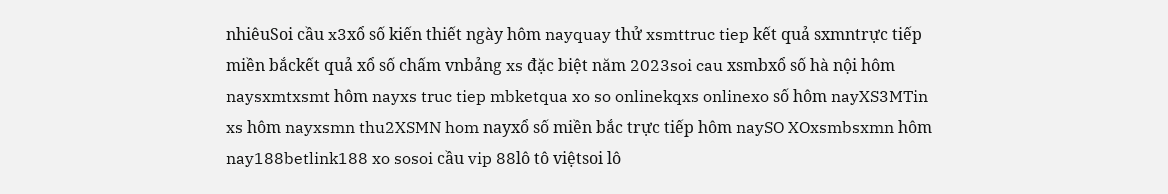nhiêuSoi cầu x3xổ số kiến thiết ngày hôm nayquay thử xsmttruc tiep kết quả sxmntrực tiếp miền bắckết quả xổ số chấm vnbảng xs đặc biệt năm 2023soi cau xsmbxổ số hà nội hôm naysxmtxsmt hôm nayxs truc tiep mbketqua xo so onlinekqxs onlinexo số hôm nayXS3MTin xs hôm nayxsmn thu2XSMN hom nayxổ số miền bắc trực tiếp hôm naySO XOxsmbsxmn hôm nay188betlink188 xo sosoi cầu vip 88lô tô việtsoi lô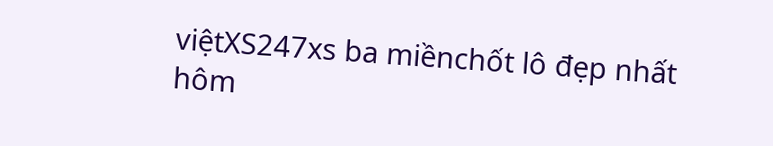việtXS247xs ba miềnchốt lô đẹp nhất hôm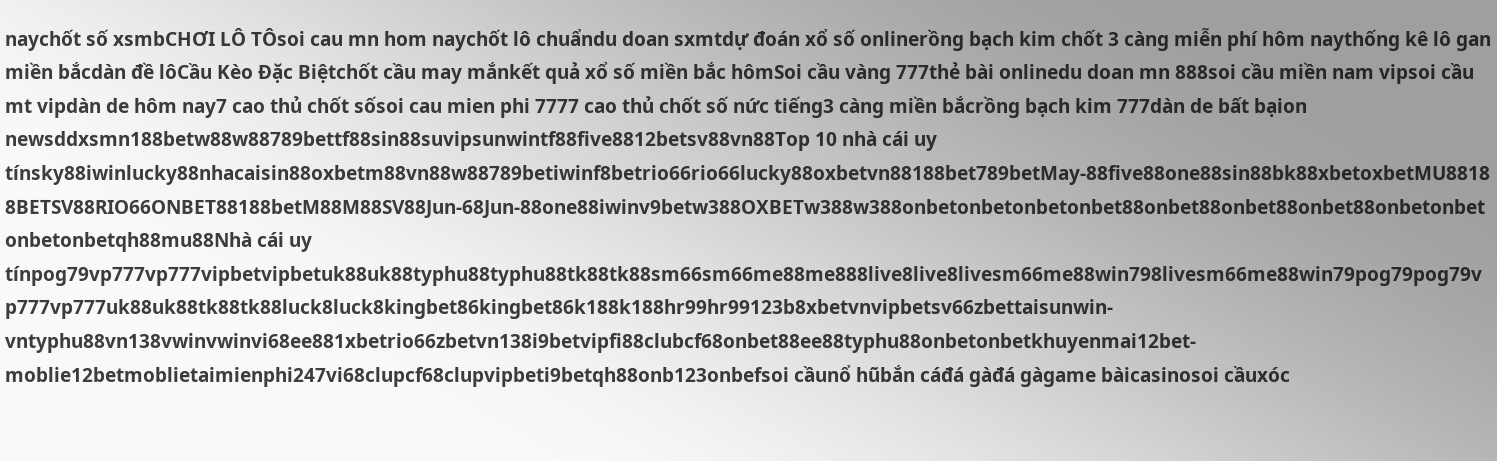naychốt số xsmbCHƠI LÔ TÔsoi cau mn hom naychốt lô chuẩndu doan sxmtdự đoán xổ số onlinerồng bạch kim chốt 3 càng miễn phí hôm naythống kê lô gan miền bắcdàn đề lôCầu Kèo Đặc Biệtchốt cầu may mắnkết quả xổ số miền bắc hômSoi cầu vàng 777thẻ bài onlinedu doan mn 888soi cầu miền nam vipsoi cầu mt vipdàn de hôm nay7 cao thủ chốt sốsoi cau mien phi 7777 cao thủ chốt số nức tiếng3 càng miền bắcrồng bạch kim 777dàn de bất bạion newsddxsmn188betw88w88789bettf88sin88suvipsunwintf88five8812betsv88vn88Top 10 nhà cái uy tínsky88iwinlucky88nhacaisin88oxbetm88vn88w88789betiwinf8betrio66rio66lucky88oxbetvn88188bet789betMay-88five88one88sin88bk88xbetoxbetMU88188BETSV88RIO66ONBET88188betM88M88SV88Jun-68Jun-88one88iwinv9betw388OXBETw388w388onbetonbetonbetonbet88onbet88onbet88onbet88onbetonbetonbetonbetqh88mu88Nhà cái uy tínpog79vp777vp777vipbetvipbetuk88uk88typhu88typhu88tk88tk88sm66sm66me88me888live8live8livesm66me88win798livesm66me88win79pog79pog79vp777vp777uk88uk88tk88tk88luck8luck8kingbet86kingbet86k188k188hr99hr99123b8xbetvnvipbetsv66zbettaisunwin-vntyphu88vn138vwinvwinvi68ee881xbetrio66zbetvn138i9betvipfi88clubcf68onbet88ee88typhu88onbetonbetkhuyenmai12bet-moblie12betmoblietaimienphi247vi68clupcf68clupvipbeti9betqh88onb123onbefsoi cầunổ hũbắn cáđá gàđá gàgame bàicasinosoi cầuxóc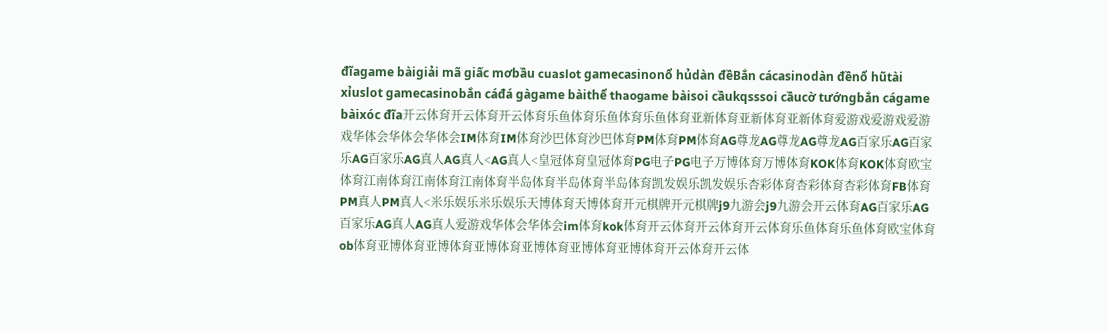đĩagame bàigiải mã giấc mơbầu cuaslot gamecasinonổ hủdàn đềBắn cácasinodàn đềnổ hũtài xỉuslot gamecasinobắn cáđá gàgame bàithể thaogame bàisoi cầukqsssoi cầucờ tướngbắn cágame bàixóc đĩa开云体育开云体育开云体育乐鱼体育乐鱼体育乐鱼体育亚新体育亚新体育亚新体育爱游戏爱游戏爱游戏华体会华体会华体会IM体育IM体育沙巴体育沙巴体育PM体育PM体育AG尊龙AG尊龙AG尊龙AG百家乐AG百家乐AG百家乐AG真人AG真人<AG真人<皇冠体育皇冠体育PG电子PG电子万博体育万博体育KOK体育KOK体育欧宝体育江南体育江南体育江南体育半岛体育半岛体育半岛体育凯发娱乐凯发娱乐杏彩体育杏彩体育杏彩体育FB体育PM真人PM真人<米乐娱乐米乐娱乐天博体育天博体育开元棋牌开元棋牌j9九游会j9九游会开云体育AG百家乐AG百家乐AG真人AG真人爱游戏华体会华体会im体育kok体育开云体育开云体育开云体育乐鱼体育乐鱼体育欧宝体育ob体育亚博体育亚博体育亚博体育亚博体育亚博体育亚博体育开云体育开云体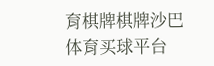育棋牌棋牌沙巴体育买球平台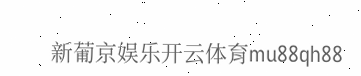新葡京娱乐开云体育mu88qh88